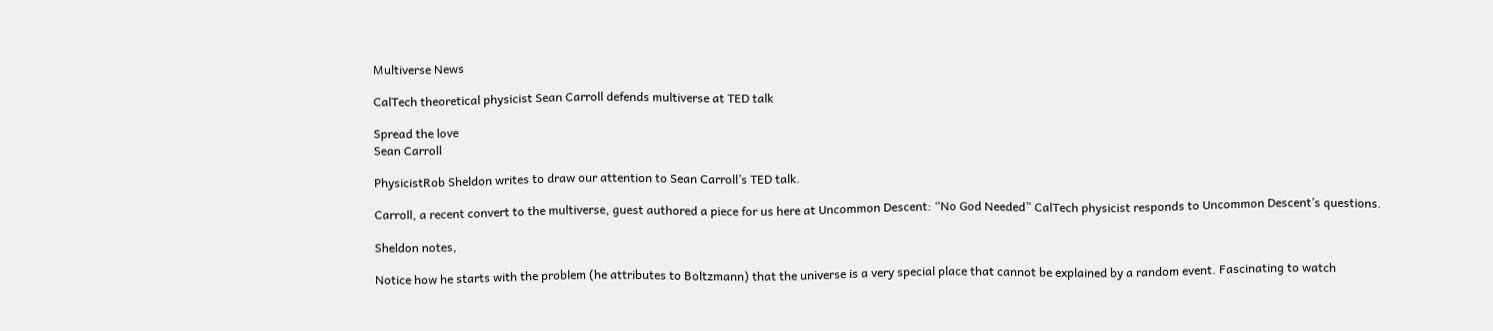Multiverse News

CalTech theoretical physicist Sean Carroll defends multiverse at TED talk

Spread the love
Sean Carroll

PhysicistRob Sheldon writes to draw our attention to Sean Carroll’s TED talk.

Carroll, a recent convert to the multiverse, guest authored a piece for us here at Uncommon Descent: “No God Needed” CalTech physicist responds to Uncommon Descent’s questions.

Sheldon notes,

Notice how he starts with the problem (he attributes to Boltzmann) that the universe is a very special place that cannot be explained by a random event. Fascinating to watch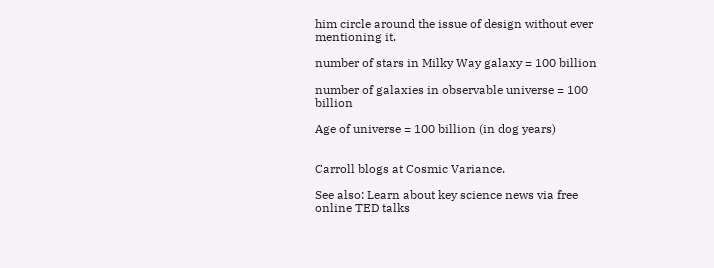him circle around the issue of design without ever mentioning it.

number of stars in Milky Way galaxy = 100 billion

number of galaxies in observable universe = 100 billion

Age of universe = 100 billion (in dog years)


Carroll blogs at Cosmic Variance.

See also: Learn about key science news via free online TED talks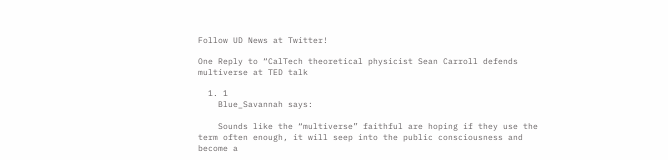Follow UD News at Twitter!

One Reply to “CalTech theoretical physicist Sean Carroll defends multiverse at TED talk

  1. 1
    Blue_Savannah says:

    Sounds like the “multiverse” faithful are hoping if they use the term often enough, it will seep into the public consciousness and become a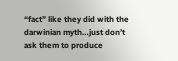“fact” like they did with the darwinian myth…just don’t ask them to produce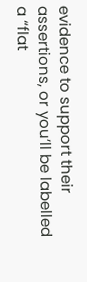evidence to support their assertions, or you’ll be labelled a “flat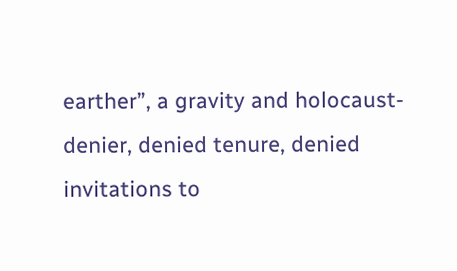earther”, a gravity and holocaust-denier, denied tenure, denied invitations to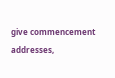give commencement addresses,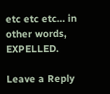etc etc etc… in other words, EXPELLED.

Leave a Reply